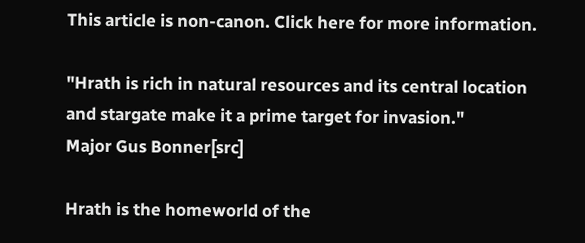This article is non-canon. Click here for more information.

"Hrath is rich in natural resources and its central location and stargate make it a prime target for invasion."
Major Gus Bonner[src]

Hrath is the homeworld of the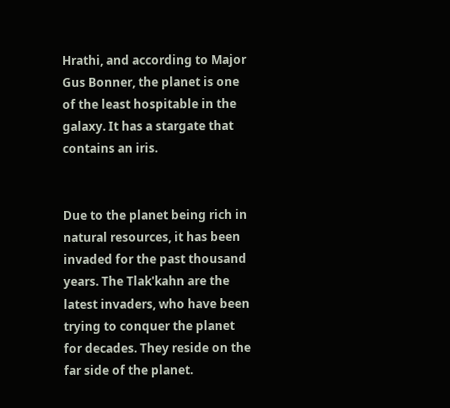Hrathi, and according to Major Gus Bonner, the planet is one of the least hospitable in the galaxy. It has a stargate that contains an iris.


Due to the planet being rich in natural resources, it has been invaded for the past thousand years. The Tlak'kahn are the latest invaders, who have been trying to conquer the planet for decades. They reside on the far side of the planet.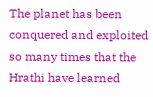The planet has been conquered and exploited so many times that the Hrathi have learned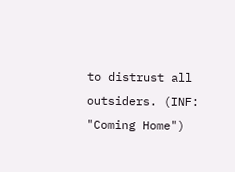to distrust all outsiders. (INF: "Coming Home")